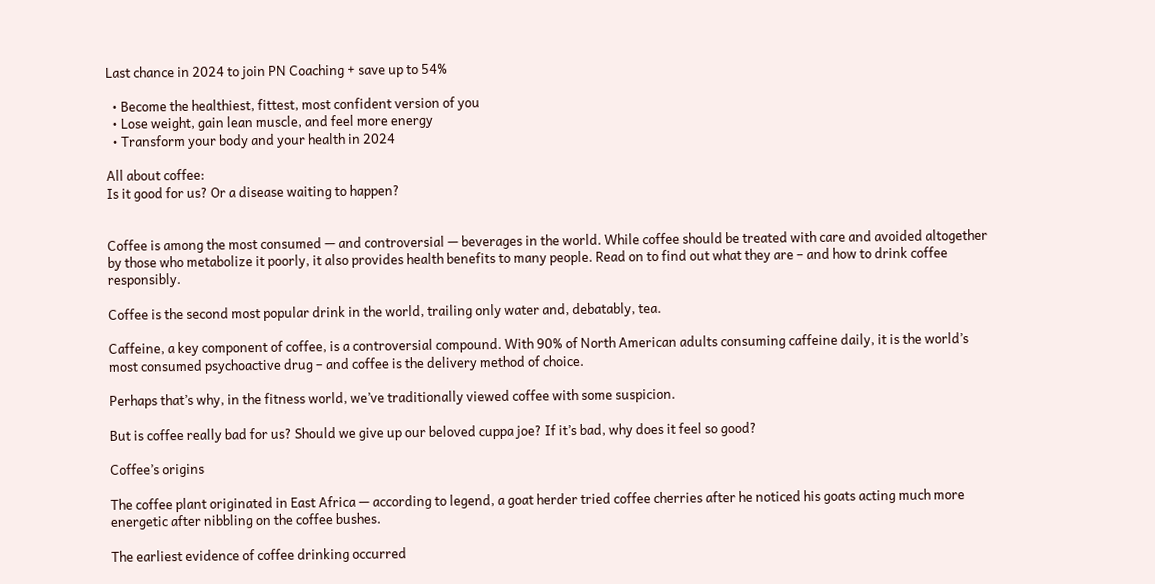Last chance in 2024 to join PN Coaching + save up to 54%

  • Become the healthiest, fittest, most confident version of you
  • Lose weight, gain lean muscle, and feel more energy
  • Transform your body and your health in 2024

All about coffee:
Is it good for us? Or a disease waiting to happen?


Coffee is among the most consumed — and controversial — beverages in the world. While coffee should be treated with care and avoided altogether by those who metabolize it poorly, it also provides health benefits to many people. Read on to find out what they are – and how to drink coffee responsibly.

Coffee is the second most popular drink in the world, trailing only water and, debatably, tea.

Caffeine, a key component of coffee, is a controversial compound. With 90% of North American adults consuming caffeine daily, it is the world’s most consumed psychoactive drug – and coffee is the delivery method of choice.

Perhaps that’s why, in the fitness world, we’ve traditionally viewed coffee with some suspicion.

But is coffee really bad for us? Should we give up our beloved cuppa joe? If it’s bad, why does it feel so good?

Coffee’s origins

The coffee plant originated in East Africa — according to legend, a goat herder tried coffee cherries after he noticed his goats acting much more energetic after nibbling on the coffee bushes.

The earliest evidence of coffee drinking occurred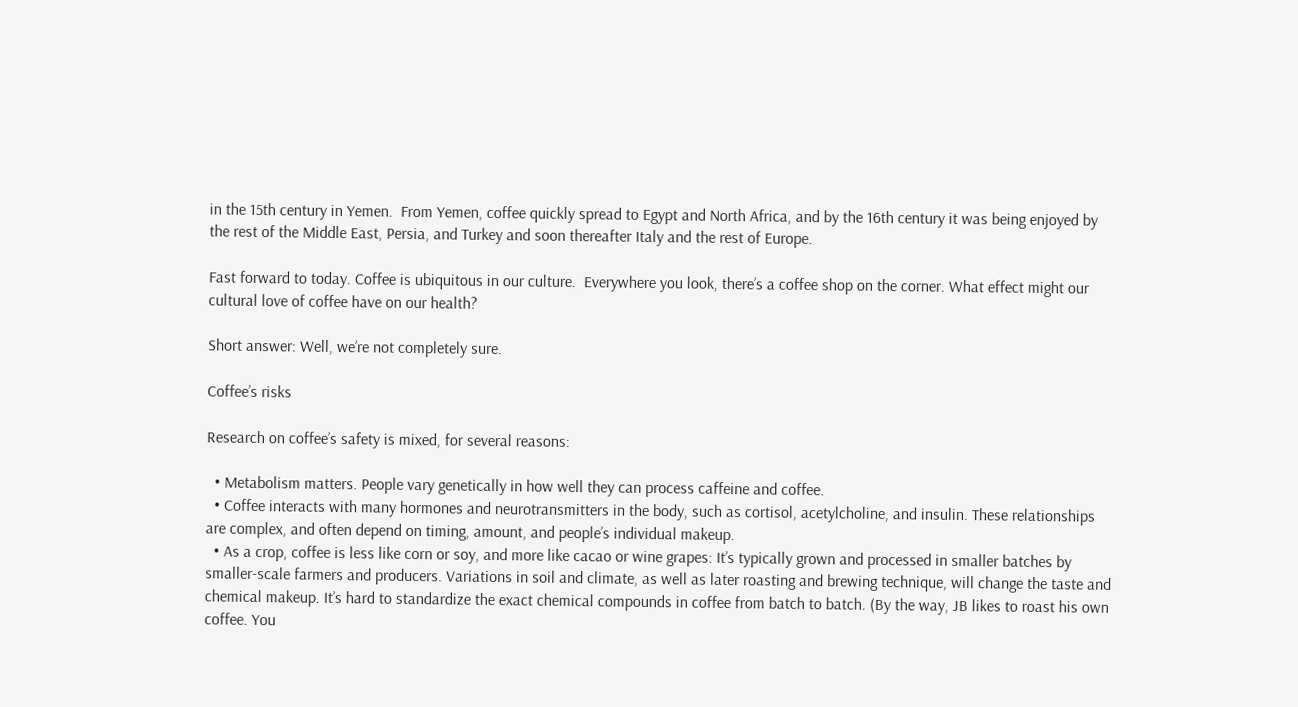in the 15th century in Yemen.  From Yemen, coffee quickly spread to Egypt and North Africa, and by the 16th century it was being enjoyed by the rest of the Middle East, Persia, and Turkey and soon thereafter Italy and the rest of Europe.

Fast forward to today. Coffee is ubiquitous in our culture.  Everywhere you look, there’s a coffee shop on the corner. What effect might our cultural love of coffee have on our health?

Short answer: Well, we’re not completely sure.

Coffee’s risks

Research on coffee’s safety is mixed, for several reasons:

  • Metabolism matters. People vary genetically in how well they can process caffeine and coffee.
  • Coffee interacts with many hormones and neurotransmitters in the body, such as cortisol, acetylcholine, and insulin. These relationships are complex, and often depend on timing, amount, and people’s individual makeup.
  • As a crop, coffee is less like corn or soy, and more like cacao or wine grapes: It’s typically grown and processed in smaller batches by smaller-scale farmers and producers. Variations in soil and climate, as well as later roasting and brewing technique, will change the taste and chemical makeup. It’s hard to standardize the exact chemical compounds in coffee from batch to batch. (By the way, JB likes to roast his own coffee. You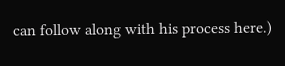can follow along with his process here.)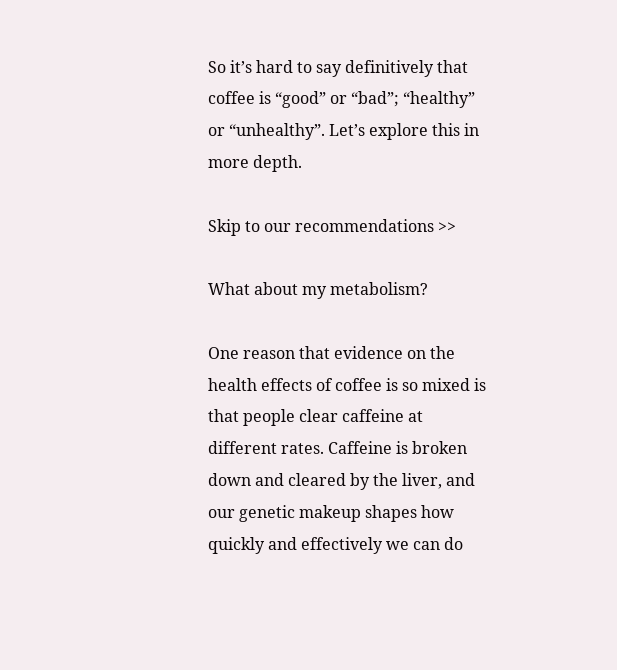So it’s hard to say definitively that coffee is “good” or “bad”; “healthy” or “unhealthy”. Let’s explore this in more depth.

Skip to our recommendations >>

What about my metabolism?

One reason that evidence on the health effects of coffee is so mixed is that people clear caffeine at different rates. Caffeine is broken down and cleared by the liver, and our genetic makeup shapes how quickly and effectively we can do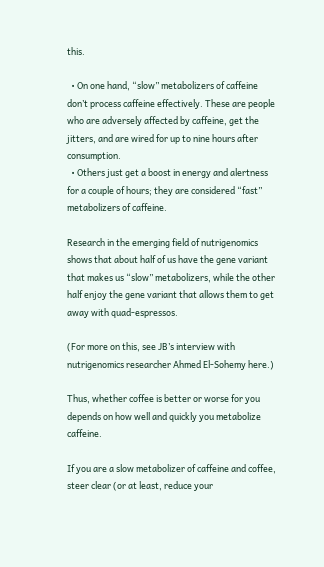this.

  • On one hand, “slow” metabolizers of caffeine don’t process caffeine effectively. These are people who are adversely affected by caffeine, get the jitters, and are wired for up to nine hours after consumption.
  • Others just get a boost in energy and alertness for a couple of hours; they are considered “fast” metabolizers of caffeine.

Research in the emerging field of nutrigenomics shows that about half of us have the gene variant that makes us “slow” metabolizers, while the other half enjoy the gene variant that allows them to get away with quad-espressos.

(For more on this, see JB’s interview with nutrigenomics researcher Ahmed El-Sohemy here.)

Thus, whether coffee is better or worse for you depends on how well and quickly you metabolize caffeine.

If you are a slow metabolizer of caffeine and coffee, steer clear (or at least, reduce your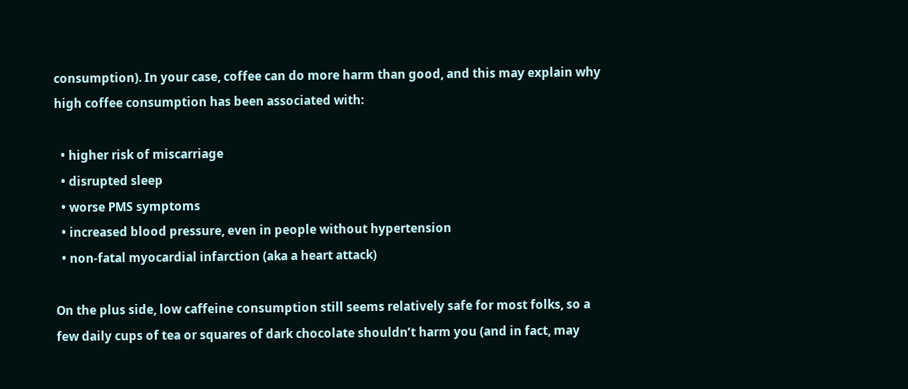consumption). In your case, coffee can do more harm than good, and this may explain why high coffee consumption has been associated with:

  • higher risk of miscarriage
  • disrupted sleep
  • worse PMS symptoms
  • increased blood pressure, even in people without hypertension
  • non-fatal myocardial infarction (aka a heart attack)

On the plus side, low caffeine consumption still seems relatively safe for most folks, so a few daily cups of tea or squares of dark chocolate shouldn’t harm you (and in fact, may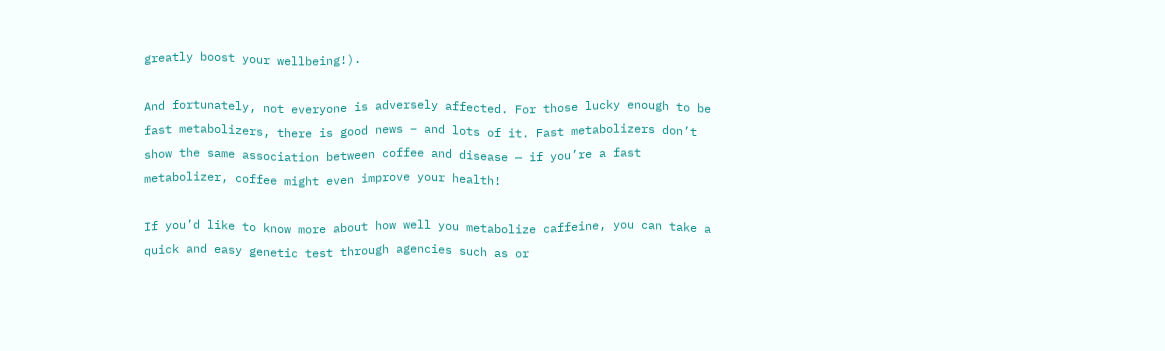greatly boost your wellbeing!).

And fortunately, not everyone is adversely affected. For those lucky enough to be fast metabolizers, there is good news – and lots of it. Fast metabolizers don’t show the same association between coffee and disease — if you’re a fast metabolizer, coffee might even improve your health!

If you’d like to know more about how well you metabolize caffeine, you can take a quick and easy genetic test through agencies such as or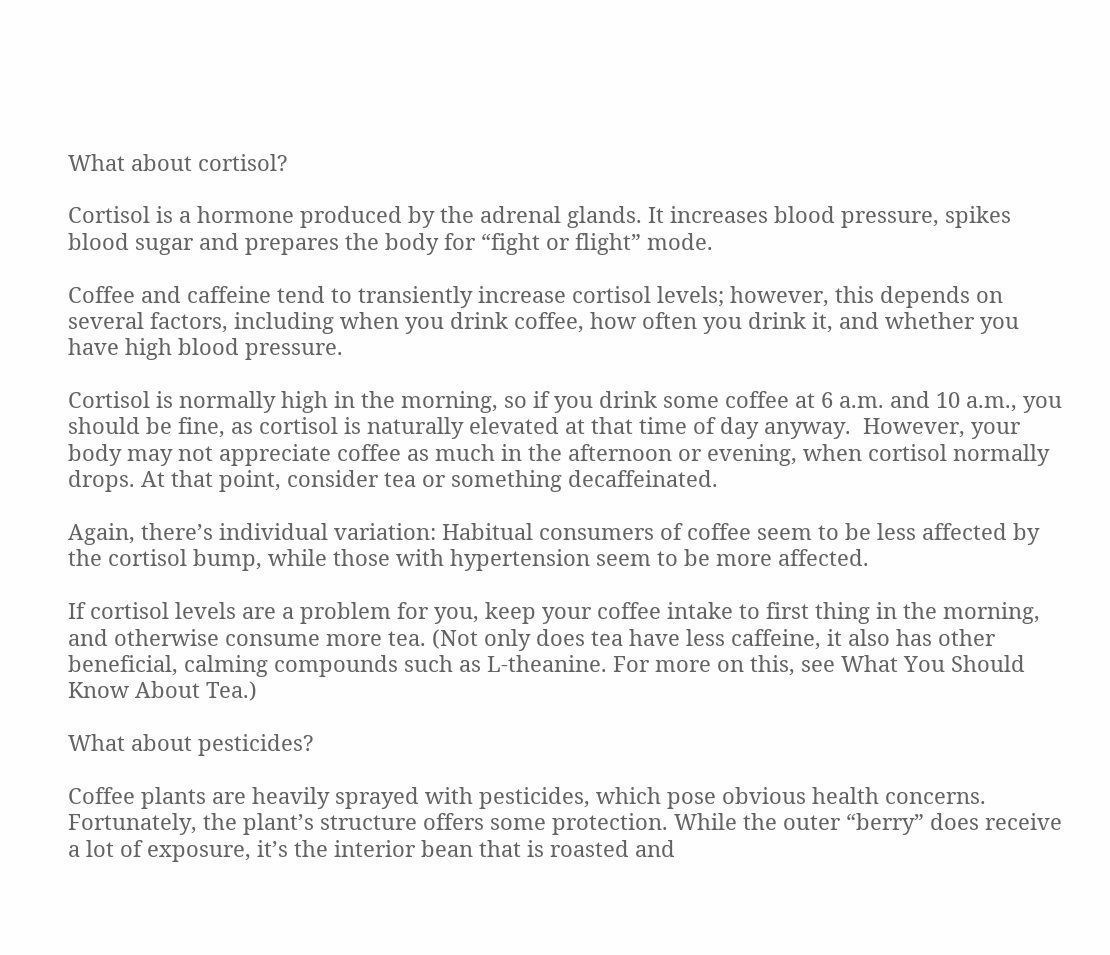What about cortisol?

Cortisol is a hormone produced by the adrenal glands. It increases blood pressure, spikes blood sugar and prepares the body for “fight or flight” mode.

Coffee and caffeine tend to transiently increase cortisol levels; however, this depends on several factors, including when you drink coffee, how often you drink it, and whether you have high blood pressure.

Cortisol is normally high in the morning, so if you drink some coffee at 6 a.m. and 10 a.m., you should be fine, as cortisol is naturally elevated at that time of day anyway.  However, your body may not appreciate coffee as much in the afternoon or evening, when cortisol normally drops. At that point, consider tea or something decaffeinated.

Again, there’s individual variation: Habitual consumers of coffee seem to be less affected by the cortisol bump, while those with hypertension seem to be more affected.

If cortisol levels are a problem for you, keep your coffee intake to first thing in the morning, and otherwise consume more tea. (Not only does tea have less caffeine, it also has other beneficial, calming compounds such as L-theanine. For more on this, see What You Should Know About Tea.)

What about pesticides?

Coffee plants are heavily sprayed with pesticides, which pose obvious health concerns. Fortunately, the plant’s structure offers some protection. While the outer “berry” does receive a lot of exposure, it’s the interior bean that is roasted and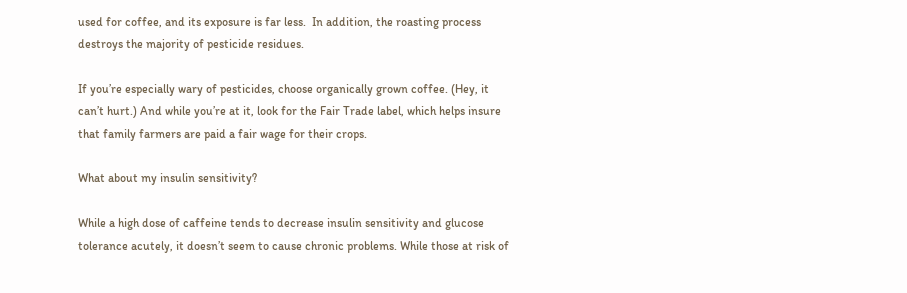used for coffee, and its exposure is far less.  In addition, the roasting process destroys the majority of pesticide residues.

If you’re especially wary of pesticides, choose organically grown coffee. (Hey, it can’t hurt.) And while you’re at it, look for the Fair Trade label, which helps insure that family farmers are paid a fair wage for their crops.

What about my insulin sensitivity?

While a high dose of caffeine tends to decrease insulin sensitivity and glucose tolerance acutely, it doesn’t seem to cause chronic problems. While those at risk of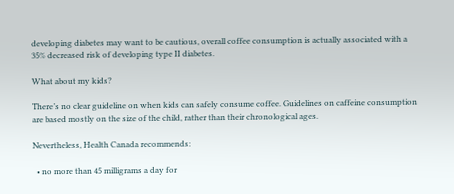developing diabetes may want to be cautious, overall coffee consumption is actually associated with a 35% decreased risk of developing type II diabetes.

What about my kids?

There’s no clear guideline on when kids can safely consume coffee. Guidelines on caffeine consumption are based mostly on the size of the child, rather than their chronological ages.

Nevertheless, Health Canada recommends:

  • no more than 45 milligrams a day for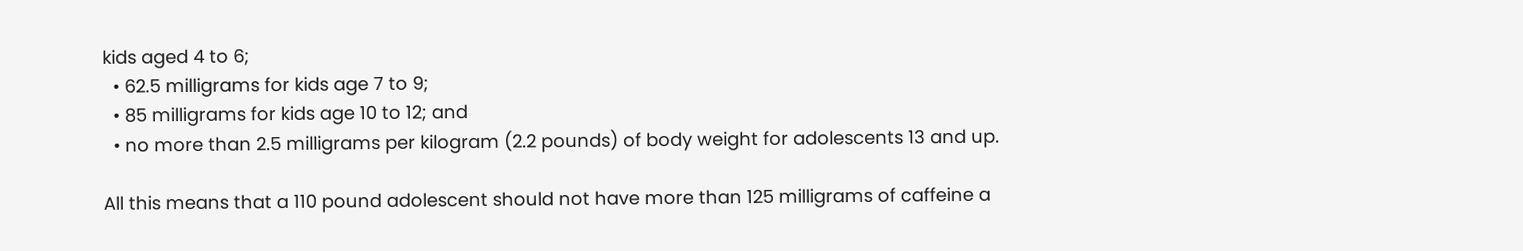kids aged 4 to 6;
  • 62.5 milligrams for kids age 7 to 9;
  • 85 milligrams for kids age 10 to 12; and
  • no more than 2.5 milligrams per kilogram (2.2 pounds) of body weight for adolescents 13 and up.

All this means that a 110 pound adolescent should not have more than 125 milligrams of caffeine a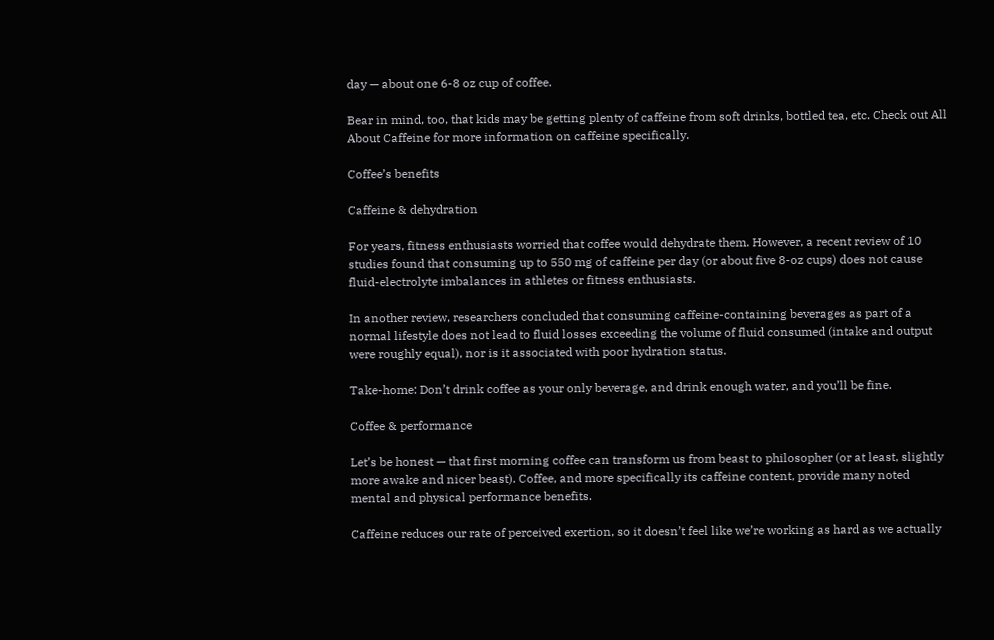day — about one 6-8 oz cup of coffee.

Bear in mind, too, that kids may be getting plenty of caffeine from soft drinks, bottled tea, etc. Check out All About Caffeine for more information on caffeine specifically.

Coffee’s benefits

Caffeine & dehydration

For years, fitness enthusiasts worried that coffee would dehydrate them. However, a recent review of 10 studies found that consuming up to 550 mg of caffeine per day (or about five 8-oz cups) does not cause fluid-electrolyte imbalances in athletes or fitness enthusiasts.

In another review, researchers concluded that consuming caffeine-containing beverages as part of a normal lifestyle does not lead to fluid losses exceeding the volume of fluid consumed (intake and output were roughly equal), nor is it associated with poor hydration status.

Take-home: Don’t drink coffee as your only beverage, and drink enough water, and you’ll be fine.

Coffee & performance

Let’s be honest — that first morning coffee can transform us from beast to philosopher (or at least, slightly more awake and nicer beast). Coffee, and more specifically its caffeine content, provide many noted mental and physical performance benefits.

Caffeine reduces our rate of perceived exertion, so it doesn’t feel like we’re working as hard as we actually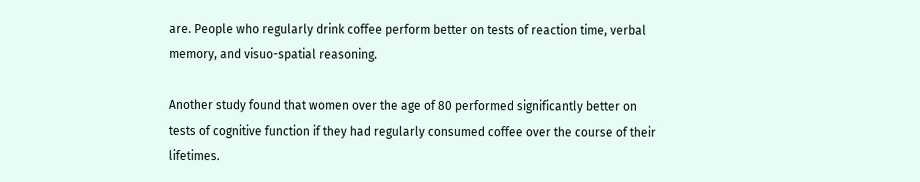are. People who regularly drink coffee perform better on tests of reaction time, verbal memory, and visuo-spatial reasoning.

Another study found that women over the age of 80 performed significantly better on tests of cognitive function if they had regularly consumed coffee over the course of their lifetimes.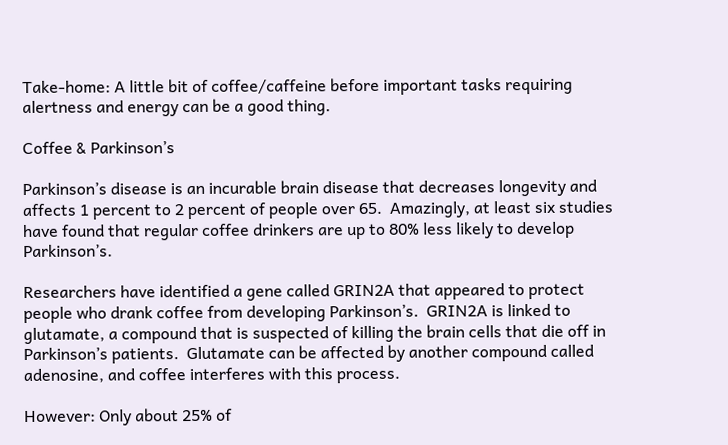Take-home: A little bit of coffee/caffeine before important tasks requiring alertness and energy can be a good thing.

Coffee & Parkinson’s

Parkinson’s disease is an incurable brain disease that decreases longevity and affects 1 percent to 2 percent of people over 65.  Amazingly, at least six studies have found that regular coffee drinkers are up to 80% less likely to develop Parkinson’s.

Researchers have identified a gene called GRIN2A that appeared to protect people who drank coffee from developing Parkinson’s.  GRIN2A is linked to glutamate, a compound that is suspected of killing the brain cells that die off in Parkinson’s patients.  Glutamate can be affected by another compound called adenosine, and coffee interferes with this process.

However: Only about 25% of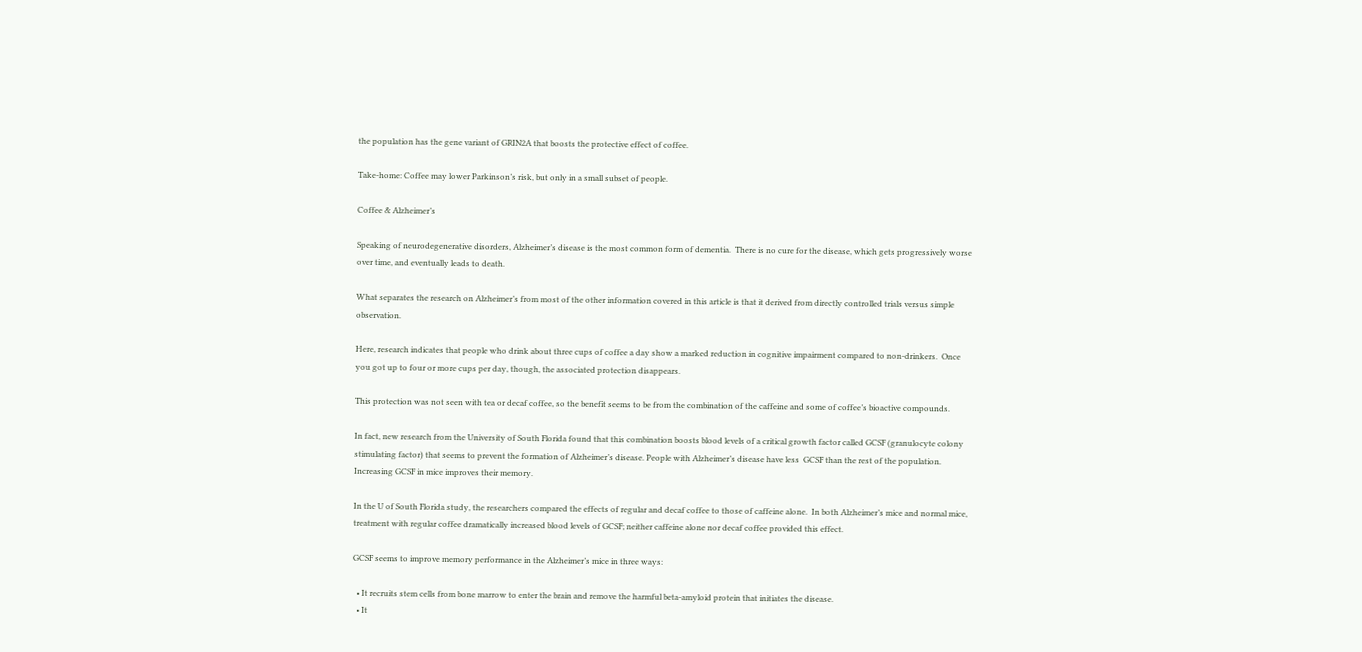the population has the gene variant of GRIN2A that boosts the protective effect of coffee.

Take-home: Coffee may lower Parkinson’s risk, but only in a small subset of people.

Coffee & Alzheimer’s

Speaking of neurodegenerative disorders, Alzheimer’s disease is the most common form of dementia.  There is no cure for the disease, which gets progressively worse over time, and eventually leads to death.

What separates the research on Alzheimer’s from most of the other information covered in this article is that it derived from directly controlled trials versus simple observation.

Here, research indicates that people who drink about three cups of coffee a day show a marked reduction in cognitive impairment compared to non-drinkers.  Once you got up to four or more cups per day, though, the associated protection disappears.

This protection was not seen with tea or decaf coffee, so the benefit seems to be from the combination of the caffeine and some of coffee’s bioactive compounds.

In fact, new research from the University of South Florida found that this combination boosts blood levels of a critical growth factor called GCSF (granulocyte colony stimulating factor) that seems to prevent the formation of Alzheimer’s disease. People with Alzheimer’s disease have less  GCSF than the rest of the population. Increasing GCSF in mice improves their memory.

In the U of South Florida study, the researchers compared the effects of regular and decaf coffee to those of caffeine alone.  In both Alzheimer’s mice and normal mice, treatment with regular coffee dramatically increased blood levels of GCSF; neither caffeine alone nor decaf coffee provided this effect.

GCSF seems to improve memory performance in the Alzheimer’s mice in three ways:

  • It recruits stem cells from bone marrow to enter the brain and remove the harmful beta-amyloid protein that initiates the disease.
  • It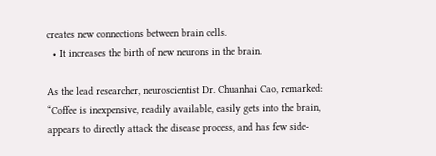creates new connections between brain cells.
  • It increases the birth of new neurons in the brain.

As the lead researcher, neuroscientist Dr. Chuanhai Cao, remarked: “Coffee is inexpensive, readily available, easily gets into the brain, appears to directly attack the disease process, and has few side-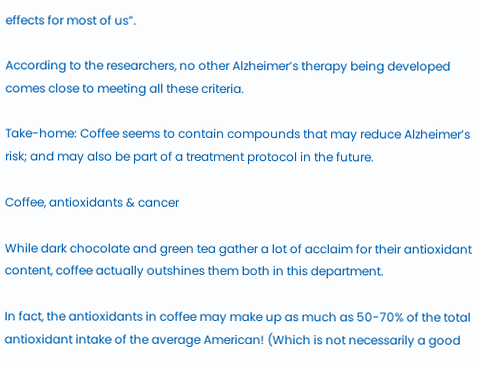effects for most of us”.

According to the researchers, no other Alzheimer’s therapy being developed comes close to meeting all these criteria.

Take-home: Coffee seems to contain compounds that may reduce Alzheimer’s risk; and may also be part of a treatment protocol in the future.

Coffee, antioxidants & cancer

While dark chocolate and green tea gather a lot of acclaim for their antioxidant content, coffee actually outshines them both in this department.

In fact, the antioxidants in coffee may make up as much as 50-70% of the total antioxidant intake of the average American! (Which is not necessarily a good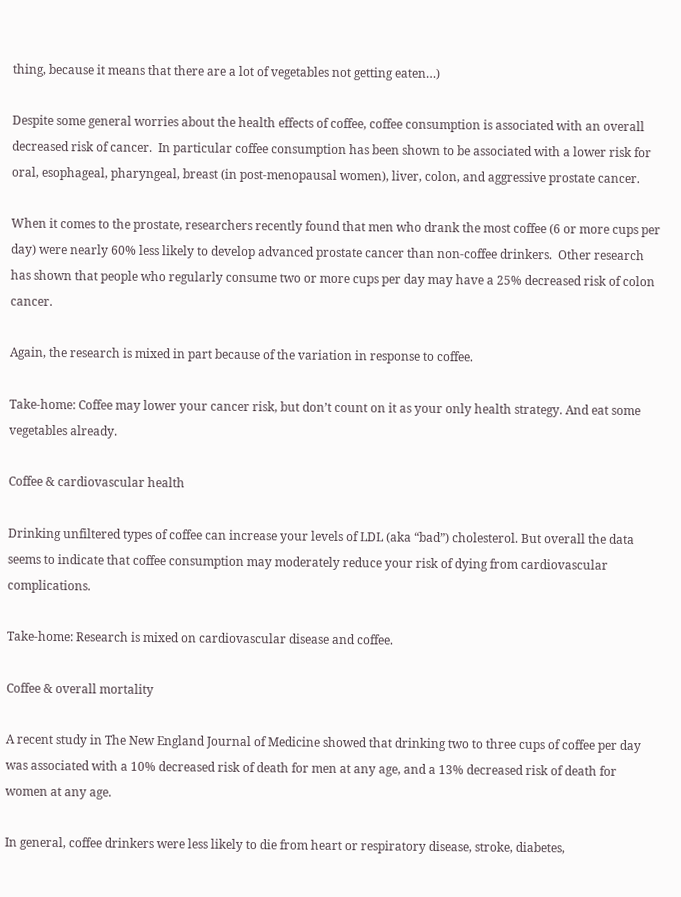thing, because it means that there are a lot of vegetables not getting eaten…)

Despite some general worries about the health effects of coffee, coffee consumption is associated with an overall decreased risk of cancer.  In particular coffee consumption has been shown to be associated with a lower risk for oral, esophageal, pharyngeal, breast (in post-menopausal women), liver, colon, and aggressive prostate cancer.

When it comes to the prostate, researchers recently found that men who drank the most coffee (6 or more cups per day) were nearly 60% less likely to develop advanced prostate cancer than non-coffee drinkers.  Other research has shown that people who regularly consume two or more cups per day may have a 25% decreased risk of colon cancer.

Again, the research is mixed in part because of the variation in response to coffee.

Take-home: Coffee may lower your cancer risk, but don’t count on it as your only health strategy. And eat some vegetables already.

Coffee & cardiovascular health

Drinking unfiltered types of coffee can increase your levels of LDL (aka “bad”) cholesterol. But overall the data seems to indicate that coffee consumption may moderately reduce your risk of dying from cardiovascular complications.

Take-home: Research is mixed on cardiovascular disease and coffee.

Coffee & overall mortality

A recent study in The New England Journal of Medicine showed that drinking two to three cups of coffee per day was associated with a 10% decreased risk of death for men at any age, and a 13% decreased risk of death for women at any age.

In general, coffee drinkers were less likely to die from heart or respiratory disease, stroke, diabetes,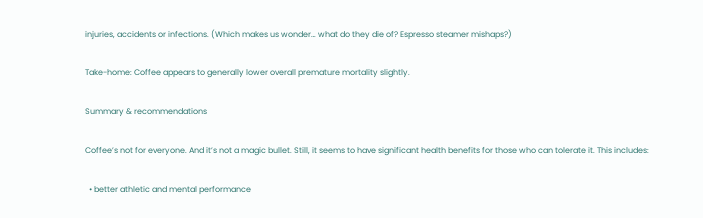injuries, accidents or infections. (Which makes us wonder… what do they die of? Espresso steamer mishaps?)

Take-home: Coffee appears to generally lower overall premature mortality slightly.

Summary & recommendations

Coffee’s not for everyone. And it’s not a magic bullet. Still, it seems to have significant health benefits for those who can tolerate it. This includes:

  • better athletic and mental performance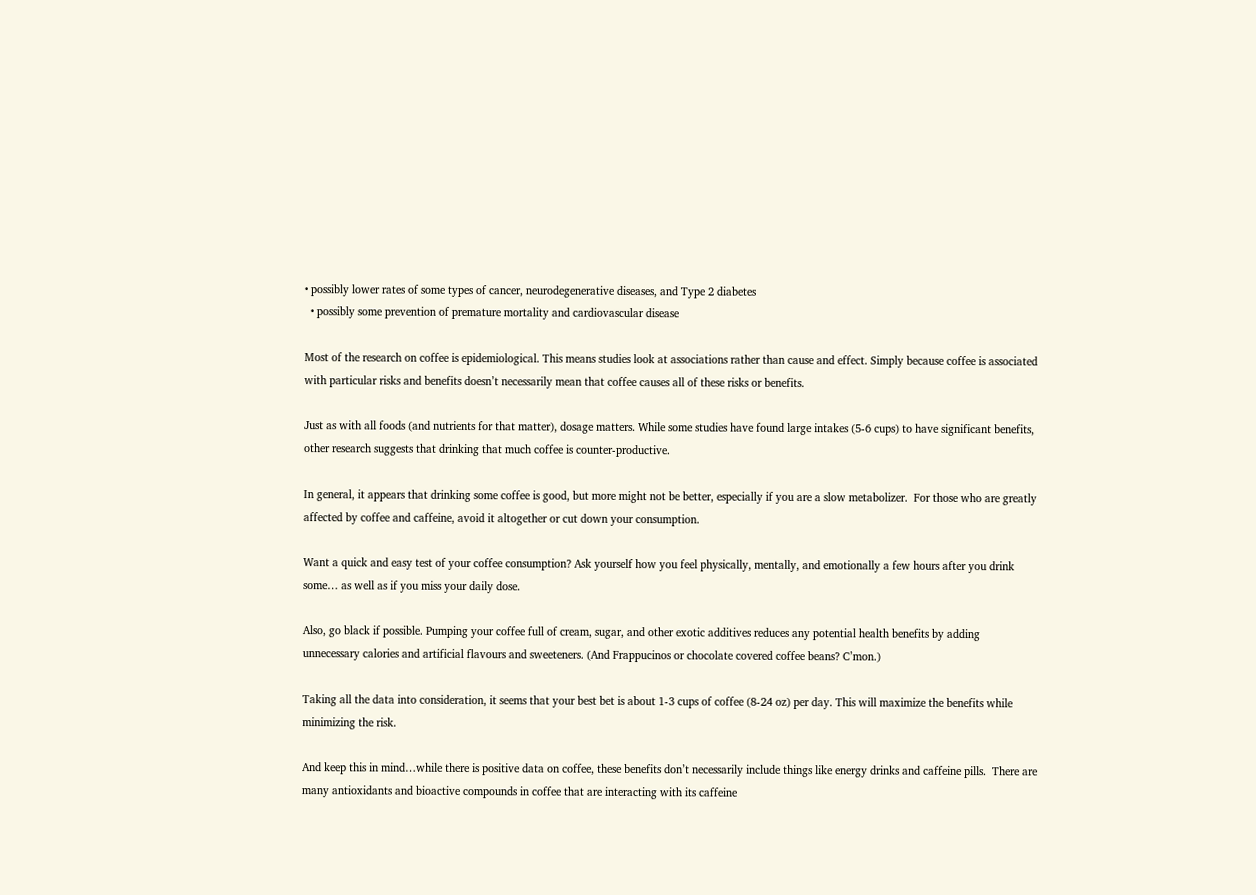• possibly lower rates of some types of cancer, neurodegenerative diseases, and Type 2 diabetes
  • possibly some prevention of premature mortality and cardiovascular disease

Most of the research on coffee is epidemiological. This means studies look at associations rather than cause and effect. Simply because coffee is associated with particular risks and benefits doesn’t necessarily mean that coffee causes all of these risks or benefits.

Just as with all foods (and nutrients for that matter), dosage matters. While some studies have found large intakes (5-6 cups) to have significant benefits, other research suggests that drinking that much coffee is counter-productive.

In general, it appears that drinking some coffee is good, but more might not be better, especially if you are a slow metabolizer.  For those who are greatly affected by coffee and caffeine, avoid it altogether or cut down your consumption.

Want a quick and easy test of your coffee consumption? Ask yourself how you feel physically, mentally, and emotionally a few hours after you drink some… as well as if you miss your daily dose.

Also, go black if possible. Pumping your coffee full of cream, sugar, and other exotic additives reduces any potential health benefits by adding unnecessary calories and artificial flavours and sweeteners. (And Frappucinos or chocolate covered coffee beans? C’mon.)

Taking all the data into consideration, it seems that your best bet is about 1-3 cups of coffee (8-24 oz) per day. This will maximize the benefits while minimizing the risk.

And keep this in mind…while there is positive data on coffee, these benefits don’t necessarily include things like energy drinks and caffeine pills.  There are many antioxidants and bioactive compounds in coffee that are interacting with its caffeine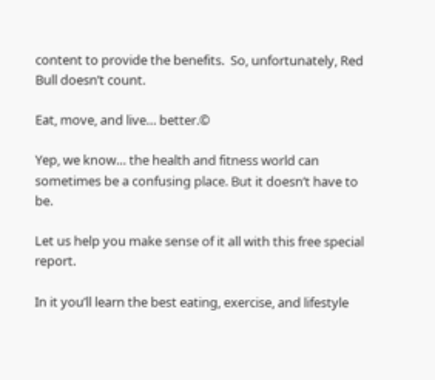content to provide the benefits.  So, unfortunately, Red Bull doesn’t count.

Eat, move, and live… better.©

Yep, we know… the health and fitness world can sometimes be a confusing place. But it doesn’t have to be.

Let us help you make sense of it all with this free special report.

In it you’ll learn the best eating, exercise, and lifestyle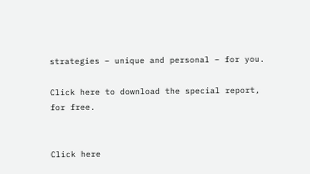strategies – unique and personal – for you.

Click here to download the special report, for free.


Click here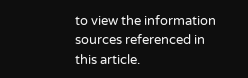to view the information sources referenced in this article.